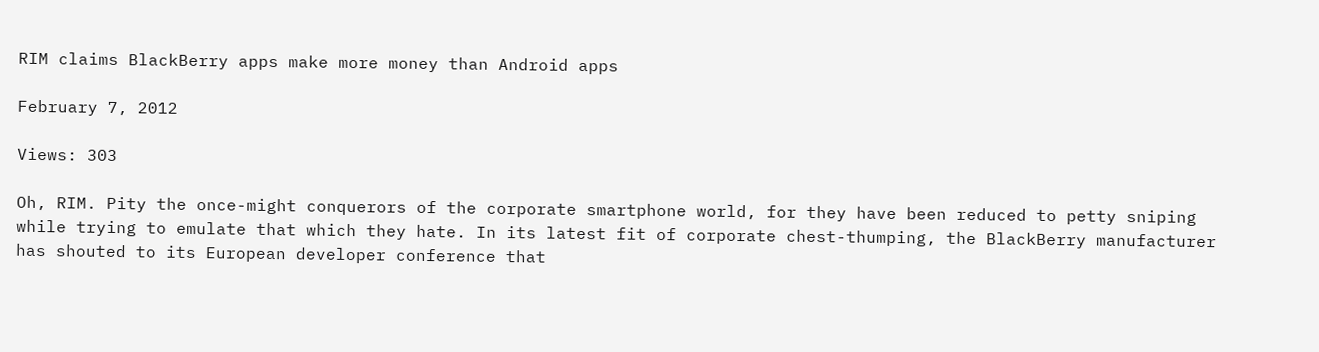RIM claims BlackBerry apps make more money than Android apps

February 7, 2012

Views: 303

Oh, RIM. Pity the once-might conquerors of the corporate smartphone world, for they have been reduced to petty sniping while trying to emulate that which they hate. In its latest fit of corporate chest-thumping, the BlackBerry manufacturer has shouted to its European developer conference that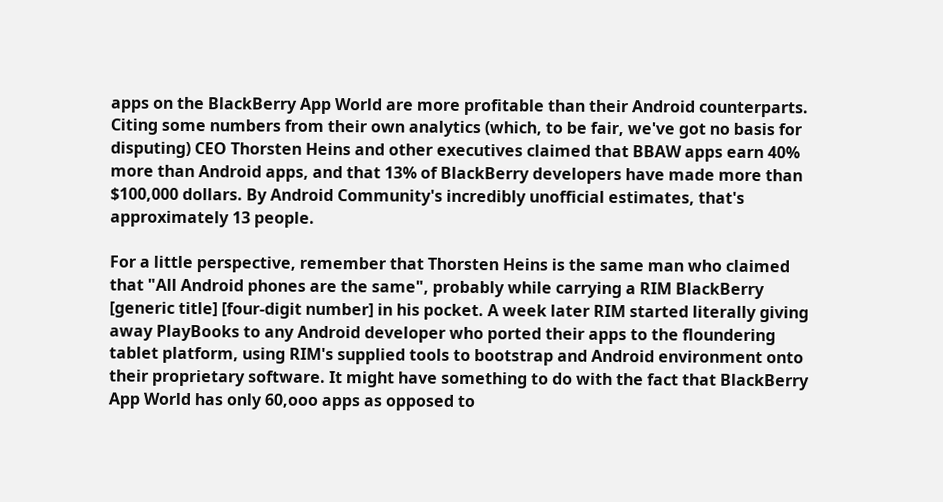apps on the BlackBerry App World are more profitable than their Android counterparts. Citing some numbers from their own analytics (which, to be fair, we've got no basis for disputing) CEO Thorsten Heins and other executives claimed that BBAW apps earn 40% more than Android apps, and that 13% of BlackBerry developers have made more than $100,000 dollars. By Android Community's incredibly unofficial estimates, that's approximately 13 people.

For a little perspective, remember that Thorsten Heins is the same man who claimed that "All Android phones are the same", probably while carrying a RIM BlackBerry [generic title] [four-digit number] in his pocket. A week later RIM started literally giving away PlayBooks to any Android developer who ported their apps to the floundering tablet platform, using RIM's supplied tools to bootstrap and Android environment onto their proprietary software. It might have something to do with the fact that BlackBerry App World has only 60,ooo apps as opposed to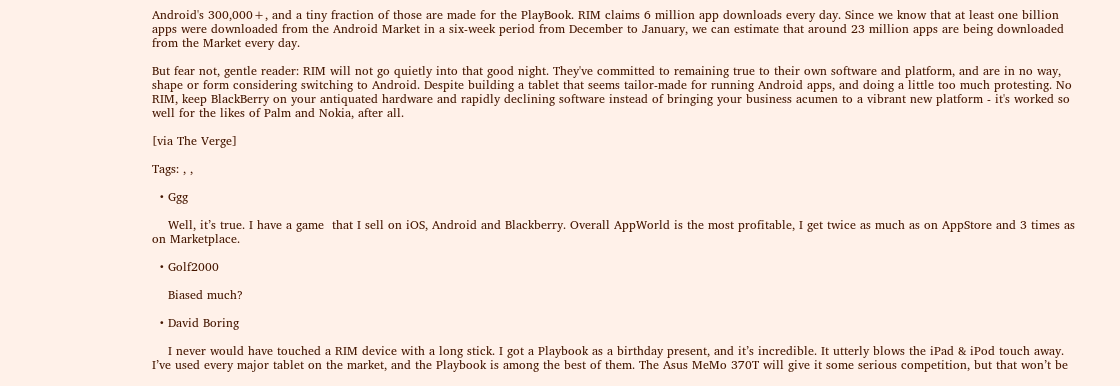Android's 300,000+, and a tiny fraction of those are made for the PlayBook. RIM claims 6 million app downloads every day. Since we know that at least one billion apps were downloaded from the Android Market in a six-week period from December to January, we can estimate that around 23 million apps are being downloaded from the Market every day.

But fear not, gentle reader: RIM will not go quietly into that good night. They've committed to remaining true to their own software and platform, and are in no way, shape or form considering switching to Android. Despite building a tablet that seems tailor-made for running Android apps, and doing a little too much protesting. No RIM, keep BlackBerry on your antiquated hardware and rapidly declining software instead of bringing your business acumen to a vibrant new platform - it's worked so well for the likes of Palm and Nokia, after all.

[via The Verge]

Tags: , ,

  • Ggg

    Well, it’s true. I have a game  that I sell on iOS, Android and Blackberry. Overall AppWorld is the most profitable, I get twice as much as on AppStore and 3 times as on Marketplace.

  • Golf2000

    Biased much?

  • David Boring

    I never would have touched a RIM device with a long stick. I got a Playbook as a birthday present, and it’s incredible. It utterly blows the iPad & iPod touch away. I’ve used every major tablet on the market, and the Playbook is among the best of them. The Asus MeMo 370T will give it some serious competition, but that won’t be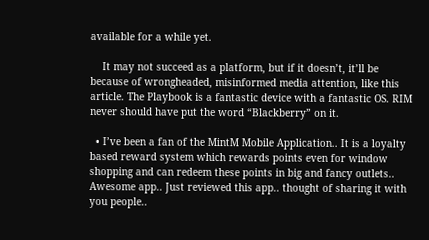available for a while yet.

    It may not succeed as a platform, but if it doesn’t, it’ll be because of wrongheaded, misinformed media attention, like this article. The Playbook is a fantastic device with a fantastic OS. RIM never should have put the word “Blackberry” on it.

  • I’ve been a fan of the MintM Mobile Application.. It is a loyalty based reward system which rewards points even for window shopping and can redeem these points in big and fancy outlets.. Awesome app.. Just reviewed this app.. thought of sharing it with you people..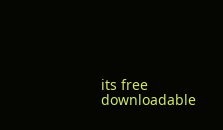its free downloadable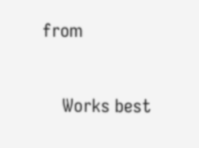from


    Works best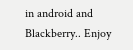in android and Blackberry.. Enjoy